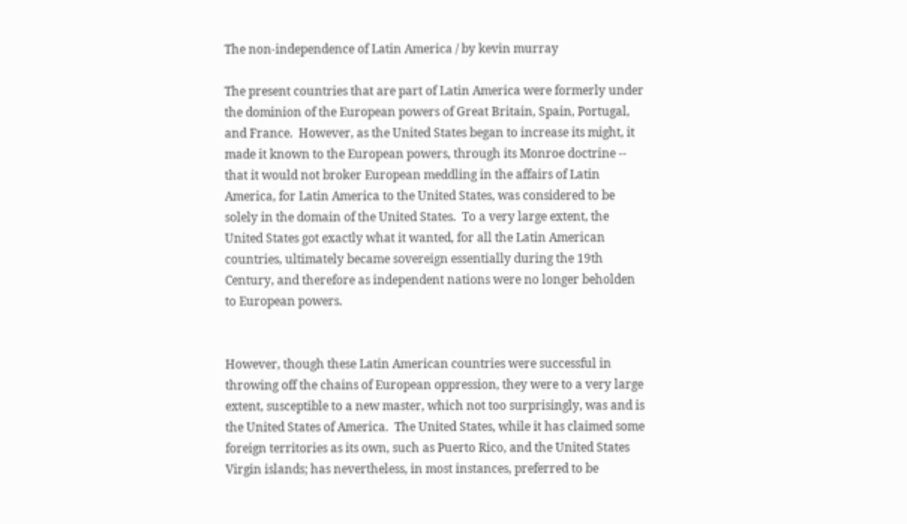The non-independence of Latin America / by kevin murray

The present countries that are part of Latin America were formerly under the dominion of the European powers of Great Britain, Spain, Portugal, and France.  However, as the United States began to increase its might, it made it known to the European powers, through its Monroe doctrine -- that it would not broker European meddling in the affairs of Latin America, for Latin America to the United States, was considered to be solely in the domain of the United States.  To a very large extent, the United States got exactly what it wanted, for all the Latin American countries, ultimately became sovereign essentially during the 19th Century, and therefore as independent nations were no longer beholden to European powers.


However, though these Latin American countries were successful in throwing off the chains of European oppression, they were to a very large extent, susceptible to a new master, which not too surprisingly, was and is the United States of America.  The United States, while it has claimed some foreign territories as its own, such as Puerto Rico, and the United States Virgin islands; has nevertheless, in most instances, preferred to be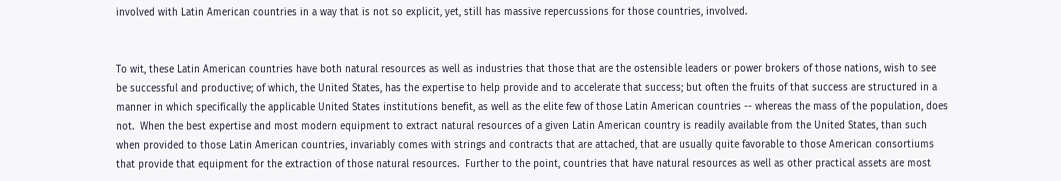involved with Latin American countries in a way that is not so explicit, yet, still has massive repercussions for those countries, involved.


To wit, these Latin American countries have both natural resources as well as industries that those that are the ostensible leaders or power brokers of those nations, wish to see be successful and productive; of which, the United States, has the expertise to help provide and to accelerate that success; but often the fruits of that success are structured in a manner in which specifically the applicable United States institutions benefit, as well as the elite few of those Latin American countries -- whereas the mass of the population, does not.  When the best expertise and most modern equipment to extract natural resources of a given Latin American country is readily available from the United States, than such when provided to those Latin American countries, invariably comes with strings and contracts that are attached, that are usually quite favorable to those American consortiums that provide that equipment for the extraction of those natural resources.  Further to the point, countries that have natural resources as well as other practical assets are most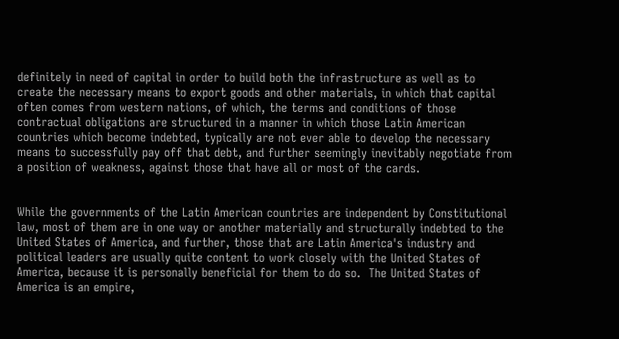definitely in need of capital in order to build both the infrastructure as well as to create the necessary means to export goods and other materials, in which that capital often comes from western nations, of which, the terms and conditions of those contractual obligations are structured in a manner in which those Latin American countries which become indebted, typically are not ever able to develop the necessary means to successfully pay off that debt, and further seemingly inevitably negotiate from a position of weakness, against those that have all or most of the cards.


While the governments of the Latin American countries are independent by Constitutional law, most of them are in one way or another materially and structurally indebted to the United States of America, and further, those that are Latin America's industry and political leaders are usually quite content to work closely with the United States of America, because it is personally beneficial for them to do so.  The United States of America is an empire,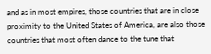and as in most empires, those countries that are in close proximity to the United States of America, are also those countries that most often dance to the tune that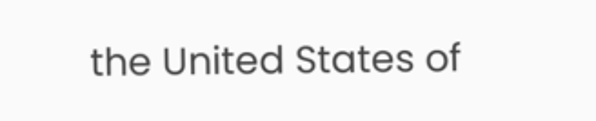the United States of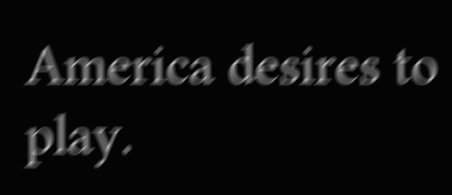America desires to play.